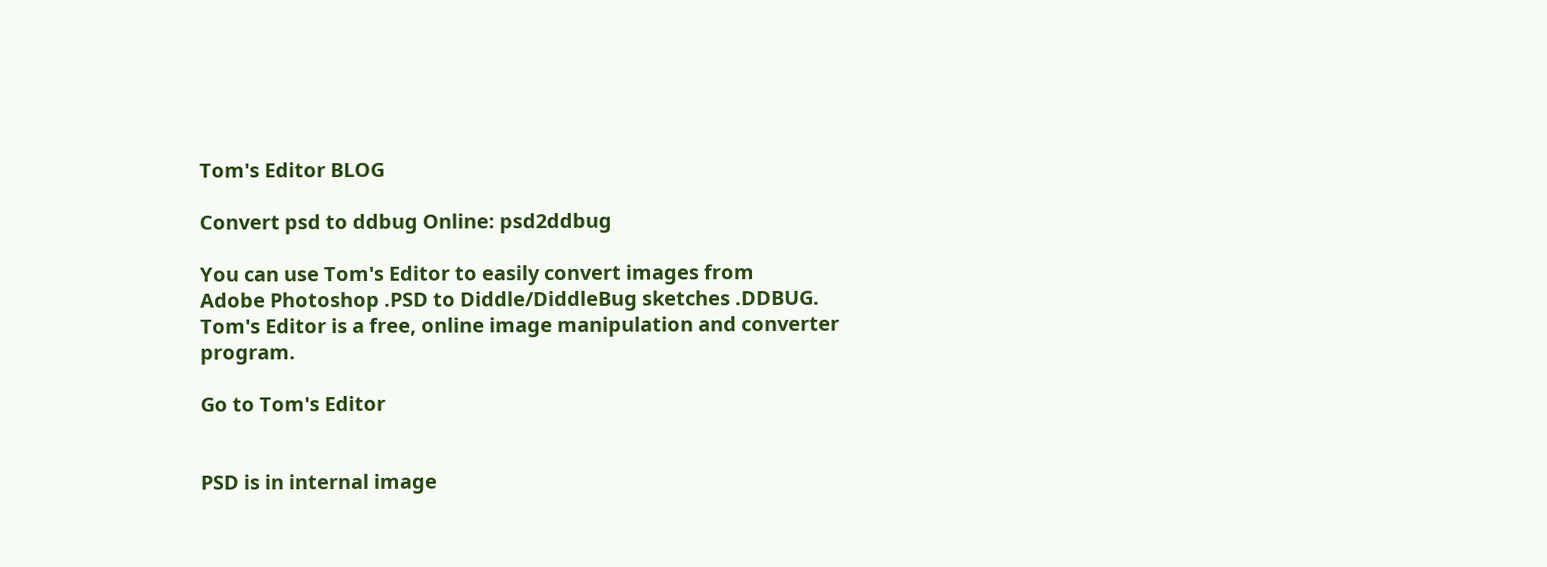Tom's Editor BLOG

Convert psd to ddbug Online: psd2ddbug

You can use Tom's Editor to easily convert images from
Adobe Photoshop .PSD to Diddle/DiddleBug sketches .DDBUG.
Tom's Editor is a free, online image manipulation and converter program.

Go to Tom's Editor


PSD is in internal image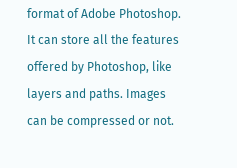format of Adobe Photoshop. It can store all the features offered by Photoshop, like layers and paths. Images can be compressed or not.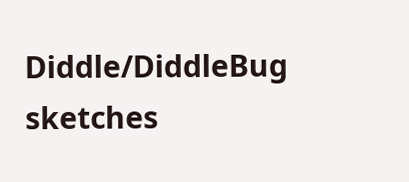Diddle/DiddleBug sketches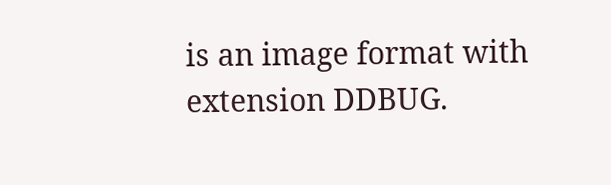is an image format with extension DDBUG.